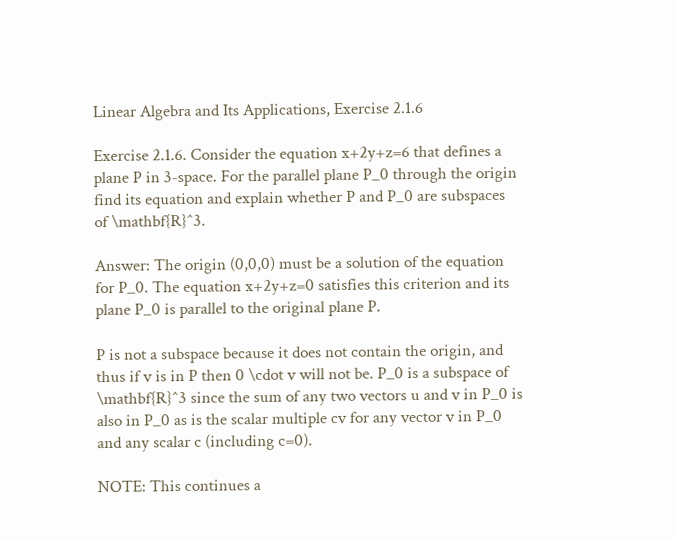Linear Algebra and Its Applications, Exercise 2.1.6

Exercise 2.1.6. Consider the equation x+2y+z=6 that defines a plane P in 3-space. For the parallel plane P_0 through the origin find its equation and explain whether P and P_0 are subspaces of \mathbf{R}^3.

Answer: The origin (0,0,0) must be a solution of the equation for P_0. The equation x+2y+z=0 satisfies this criterion and its plane P_0 is parallel to the original plane P.

P is not a subspace because it does not contain the origin, and thus if v is in P then 0 \cdot v will not be. P_0 is a subspace of \mathbf{R}^3 since the sum of any two vectors u and v in P_0 is also in P_0 as is the scalar multiple cv for any vector v in P_0 and any scalar c (including c=0).

NOTE: This continues a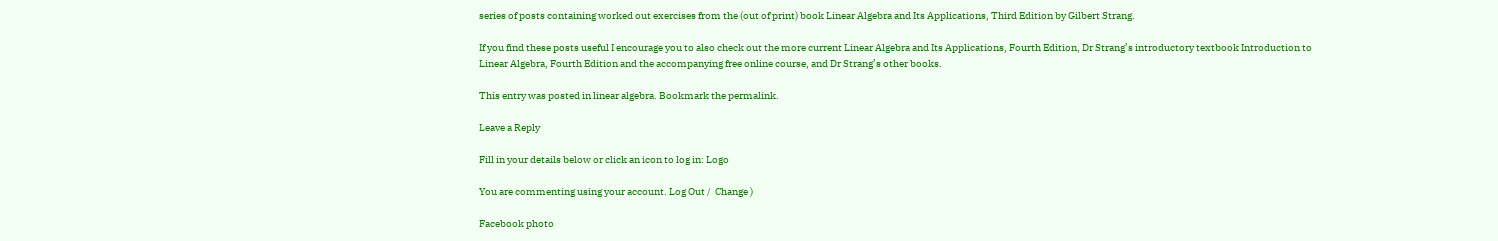series of posts containing worked out exercises from the (out of print) book Linear Algebra and Its Applications, Third Edition by Gilbert Strang.

If you find these posts useful I encourage you to also check out the more current Linear Algebra and Its Applications, Fourth Edition, Dr Strang’s introductory textbook Introduction to Linear Algebra, Fourth Edition and the accompanying free online course, and Dr Strang’s other books.

This entry was posted in linear algebra. Bookmark the permalink.

Leave a Reply

Fill in your details below or click an icon to log in: Logo

You are commenting using your account. Log Out /  Change )

Facebook photo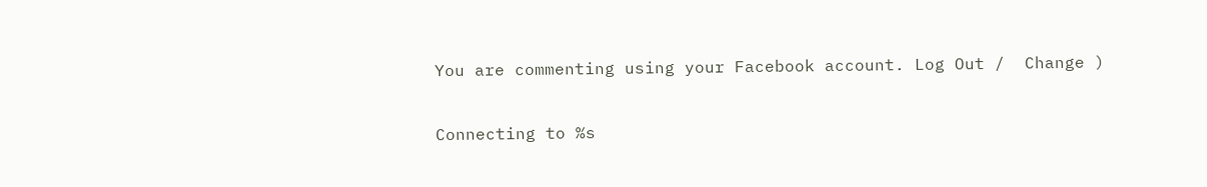You are commenting using your Facebook account. Log Out /  Change )

Connecting to %s